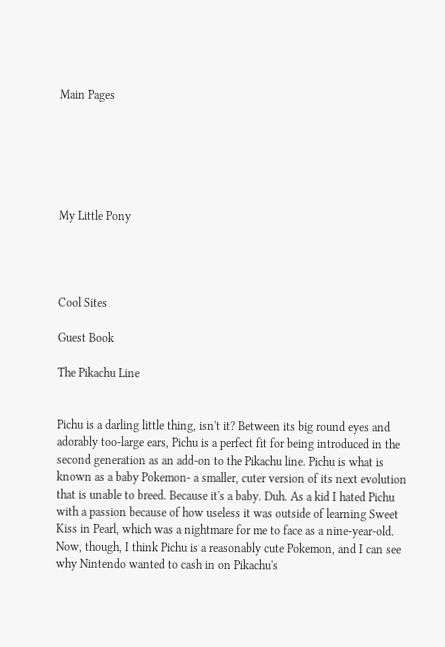Main Pages






My Little Pony




Cool Sites

Guest Book

The Pikachu Line


Pichu is a darling little thing, isn't it? Between its big round eyes and adorably too-large ears, Pichu is a perfect fit for being introduced in the second generation as an add-on to the Pikachu line. Pichu is what is known as a baby Pokemon- a smaller, cuter version of its next evolution that is unable to breed. Because it's a baby. Duh. As a kid I hated Pichu with a passion because of how useless it was outside of learning Sweet Kiss in Pearl, which was a nightmare for me to face as a nine-year-old. Now, though, I think Pichu is a reasonably cute Pokemon, and I can see why Nintendo wanted to cash in on Pikachu's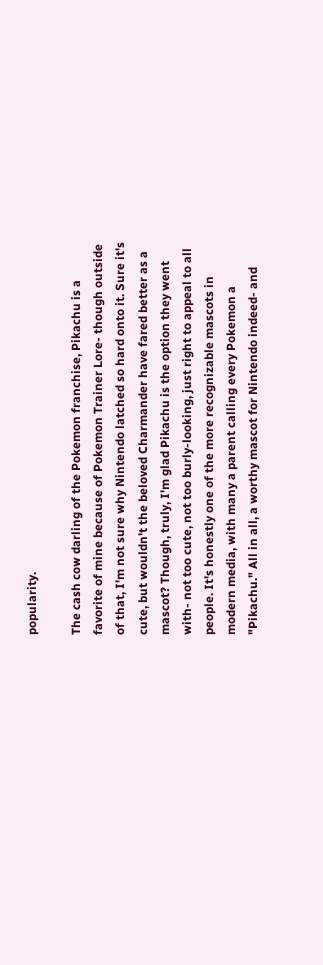popularity.

The cash cow darling of the Pokemon franchise, Pikachu is a favorite of mine because of Pokemon Trainer Lore- though outside of that, I'm not sure why Nintendo latched so hard onto it. Sure it's cute, but wouldn't the beloved Charmander have fared better as a mascot? Though, truly, I'm glad Pikachu is the option they went with- not too cute, not too burly-looking, just right to appeal to all people. It's honestly one of the more recognizable mascots in modern media, with many a parent calling every Pokemon a "Pikachu." All in all, a worthy mascot for Nintendo indeed- and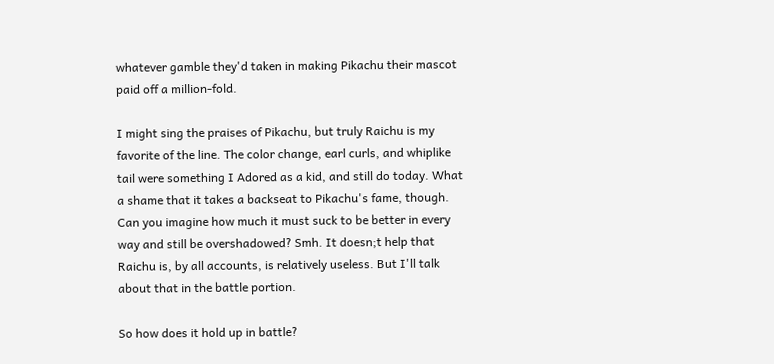whatever gamble they'd taken in making Pikachu their mascot paid off a million-fold.

I might sing the praises of Pikachu, but truly Raichu is my favorite of the line. The color change, earl curls, and whiplike tail were something I Adored as a kid, and still do today. What a shame that it takes a backseat to Pikachu's fame, though. Can you imagine how much it must suck to be better in every way and still be overshadowed? Smh. It doesn;t help that Raichu is, by all accounts, is relatively useless. But I'll talk about that in the battle portion.

So how does it hold up in battle?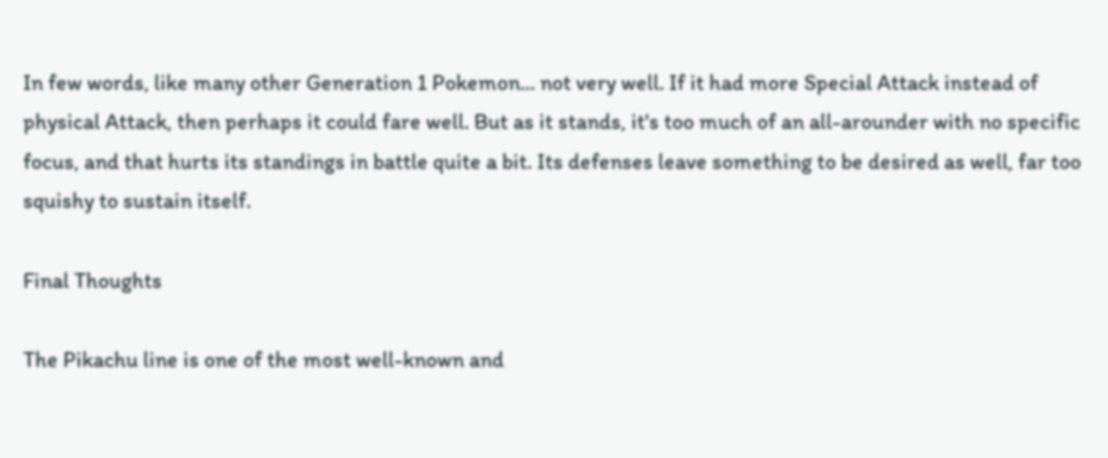In few words, like many other Generation 1 Pokemon... not very well. If it had more Special Attack instead of physical Attack, then perhaps it could fare well. But as it stands, it's too much of an all-arounder with no specific focus, and that hurts its standings in battle quite a bit. Its defenses leave something to be desired as well, far too squishy to sustain itself.

Final Thoughts

The Pikachu line is one of the most well-known and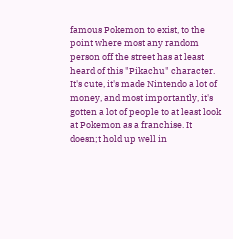famous Pokemon to exist, to the point where most any random person off the street has at least heard of this "Pikachu" character. It's cute, it's made Nintendo a lot of money, and most importantly, it's gotten a lot of people to at least look at Pokemon as a franchise. It doesn;t hold up well in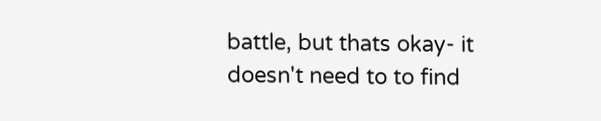battle, but thats okay- it doesn't need to to find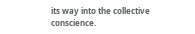its way into the collective conscience.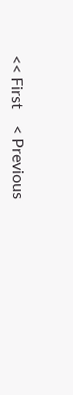<< First    < Previous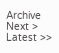Archive    Next >    Latest >>